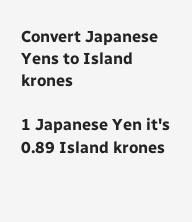Convert Japanese Yens to Island krones

1 Japanese Yen it's 0.89 Island krones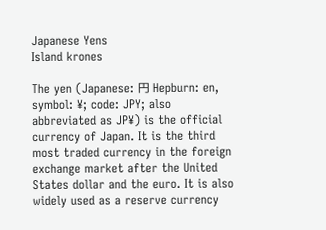Japanese Yens
Island krones

The yen (Japanese: 円 Hepburn: en, symbol: ¥; code: JPY; also abbreviated as JP¥) is the official currency of Japan. It is the third most traded currency in the foreign exchange market after the United States dollar and the euro. It is also widely used as a reserve currency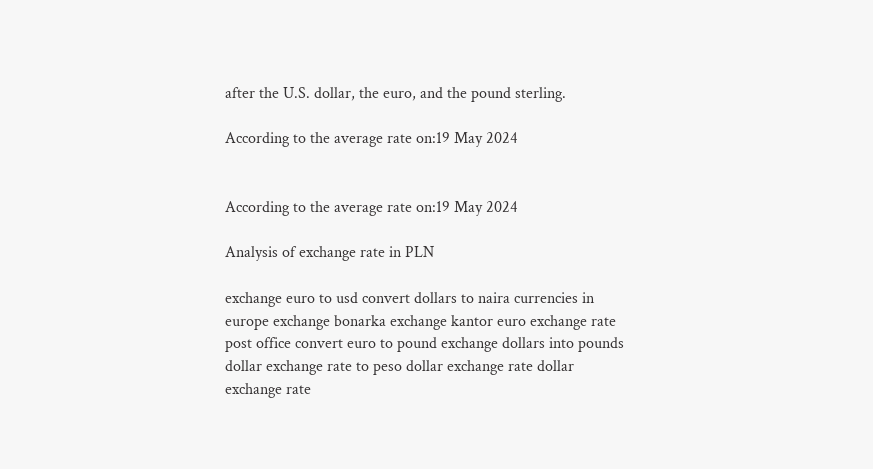after the U.S. dollar, the euro, and the pound sterling.

According to the average rate on:19 May 2024


According to the average rate on:19 May 2024

Analysis of exchange rate in PLN

exchange euro to usd convert dollars to naira currencies in europe exchange bonarka exchange kantor euro exchange rate post office convert euro to pound exchange dollars into pounds dollar exchange rate to peso dollar exchange rate dollar exchange rate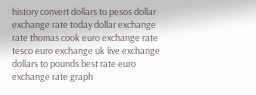history convert dollars to pesos dollar exchange rate today dollar exchange rate thomas cook euro exchange rate tesco euro exchange uk live exchange dollars to pounds best rate euro exchange rate graph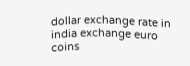dollar exchange rate in india exchange euro coins